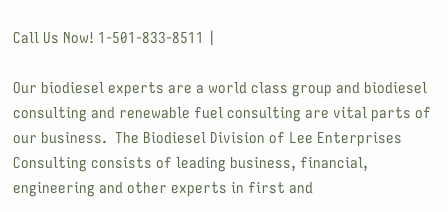Call Us Now! 1-501-833-8511 |

Our biodiesel experts are a world class group and biodiesel consulting and renewable fuel consulting are vital parts of our business.  The Biodiesel Division of Lee Enterprises Consulting consists of leading business, financial, engineering and other experts in first and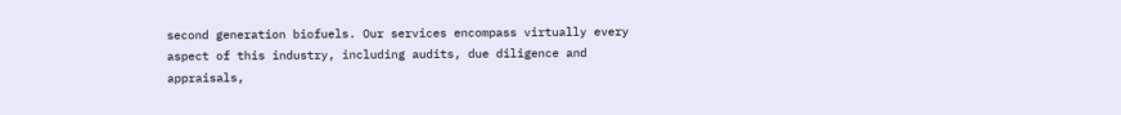second generation biofuels. Our services encompass virtually every aspect of this industry, including audits, due diligence and appraisals,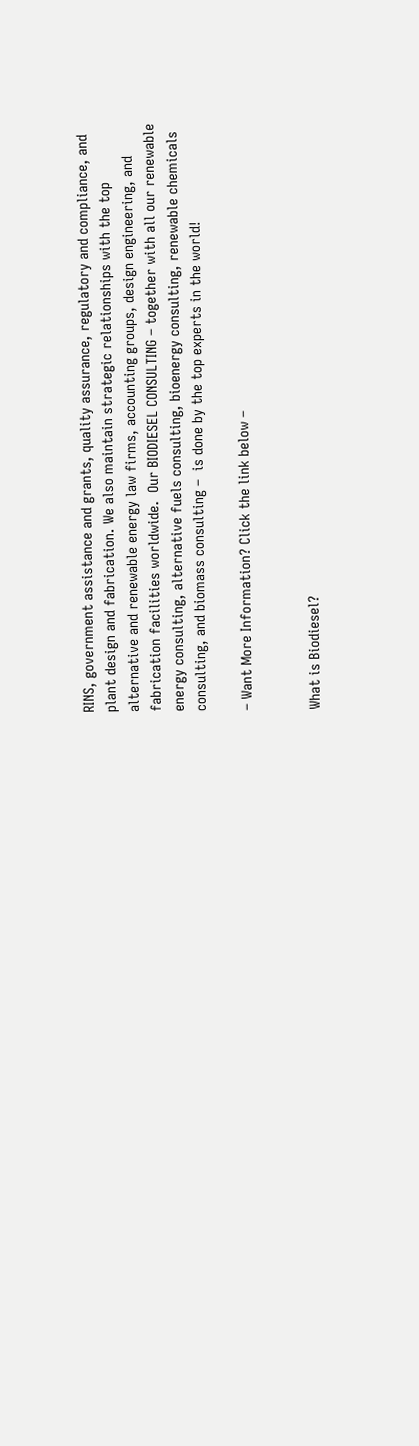RINS, government assistance and grants, quality assurance, regulatory and compliance, and plant design and fabrication. We also maintain strategic relationships with the top alternative and renewable energy law firms, accounting groups, design engineering, and fabrication facilities worldwide.  Our BIODIESEL CONSULTING – together with all our renewable energy consulting, alternative fuels consulting, bioenergy consulting, renewable chemicals consulting, and biomass consulting –  is done by the top experts in the world!

– Want More Information? Click the link below –


What is Biodiesel?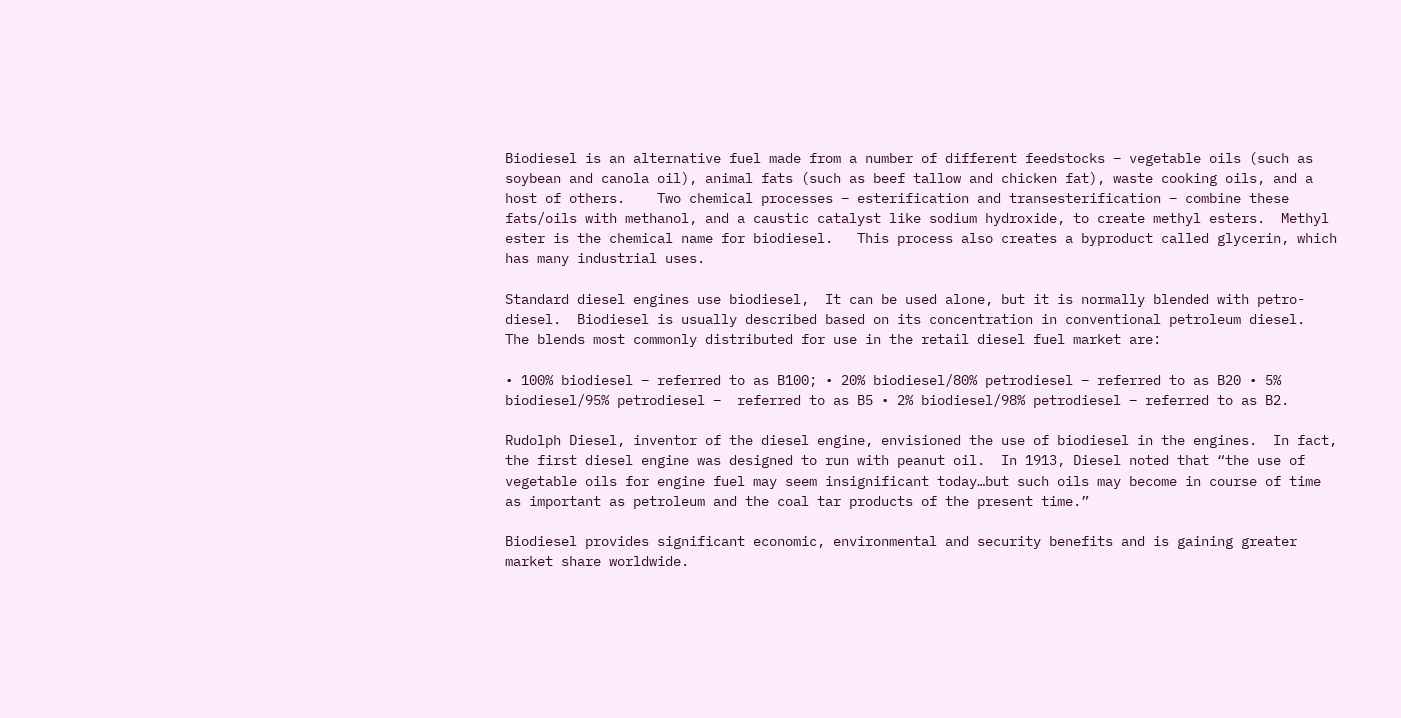Biodiesel is an alternative fuel made from a number of different feedstocks – vegetable oils (such as soybean and canola oil), animal fats (such as beef tallow and chicken fat), waste cooking oils, and a host of others.    Two chemical processes – esterification and transesterification – combine these fats/oils with methanol, and a caustic catalyst like sodium hydroxide, to create methyl esters.  Methyl ester is the chemical name for biodiesel.   This process also creates a byproduct called glycerin, which has many industrial uses.

Standard diesel engines use biodiesel,  It can be used alone, but it is normally blended with petro-diesel.  Biodiesel is usually described based on its concentration in conventional petroleum diesel.  The blends most commonly distributed for use in the retail diesel fuel market are:

• 100% biodiesel – referred to as B100; • 20% biodiesel/80% petrodiesel – referred to as B20 • 5% biodiesel/95% petrodiesel –  referred to as B5 • 2% biodiesel/98% petrodiesel – referred to as B2.

Rudolph Diesel, inventor of the diesel engine, envisioned the use of biodiesel in the engines.  In fact, the first diesel engine was designed to run with peanut oil.  In 1913, Diesel noted that “the use of vegetable oils for engine fuel may seem insignificant today…but such oils may become in course of time as important as petroleum and the coal tar products of the present time.”

Biodiesel provides significant economic, environmental and security benefits and is gaining greater market share worldwide.